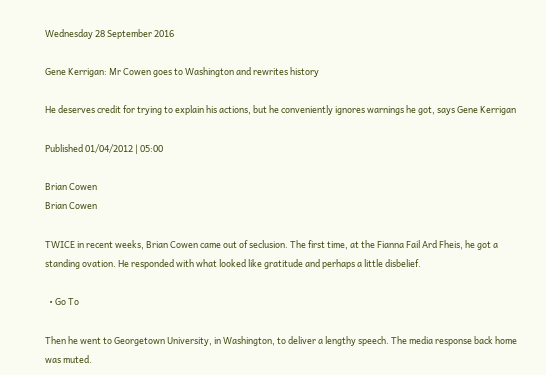Wednesday 28 September 2016

Gene Kerrigan: Mr Cowen goes to Washington and rewrites history

He deserves credit for trying to explain his actions, but he conveniently ignores warnings he got, says Gene Kerrigan

Published 01/04/2012 | 05:00

Brian Cowen
Brian Cowen

TWICE in recent weeks, Brian Cowen came out of seclusion. The first time, at the Fianna Fail Ard Fheis, he got a standing ovation. He responded with what looked like gratitude and perhaps a little disbelief.

  • Go To

Then he went to Georgetown University, in Washington, to deliver a lengthy speech. The media response back home was muted.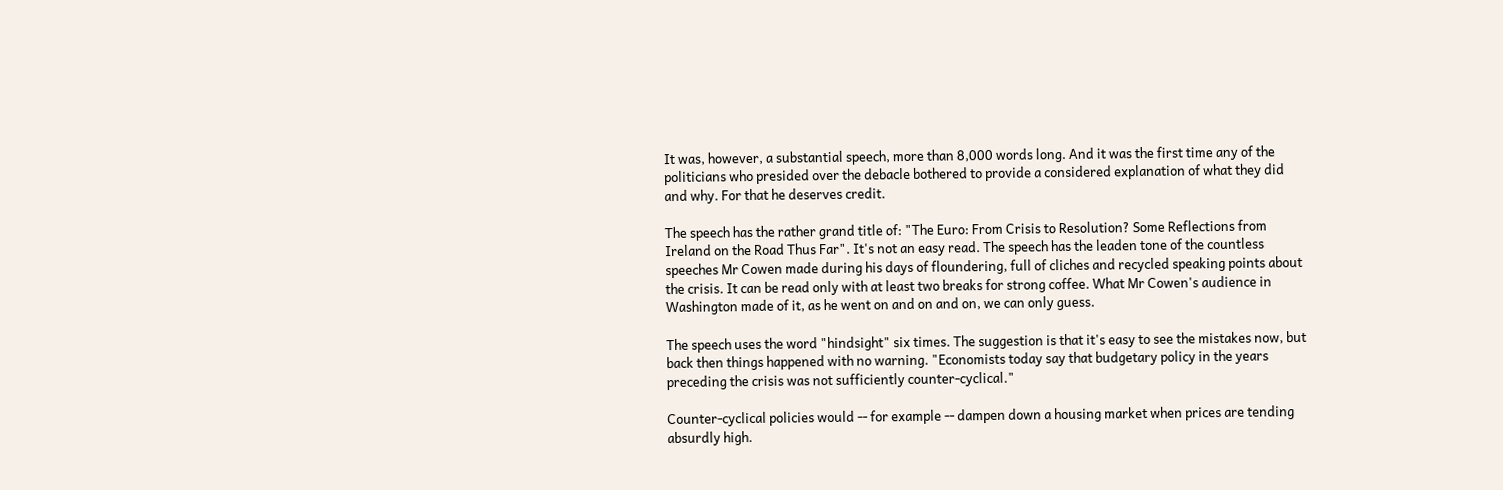It was, however, a substantial speech, more than 8,000 words long. And it was the first time any of the politicians who presided over the debacle bothered to provide a considered explanation of what they did and why. For that he deserves credit.

The speech has the rather grand title of: "The Euro: From Crisis to Resolution? Some Reflections from Ireland on the Road Thus Far". It's not an easy read. The speech has the leaden tone of the countless speeches Mr Cowen made during his days of floundering, full of cliches and recycled speaking points about the crisis. It can be read only with at least two breaks for strong coffee. What Mr Cowen's audience in Washington made of it, as he went on and on and on, we can only guess.

The speech uses the word "hindsight" six times. The suggestion is that it's easy to see the mistakes now, but back then things happened with no warning. "Economists today say that budgetary policy in the years preceding the crisis was not sufficiently counter-cyclical."

Counter-cyclical policies would -- for example -- dampen down a housing market when prices are tending absurdly high.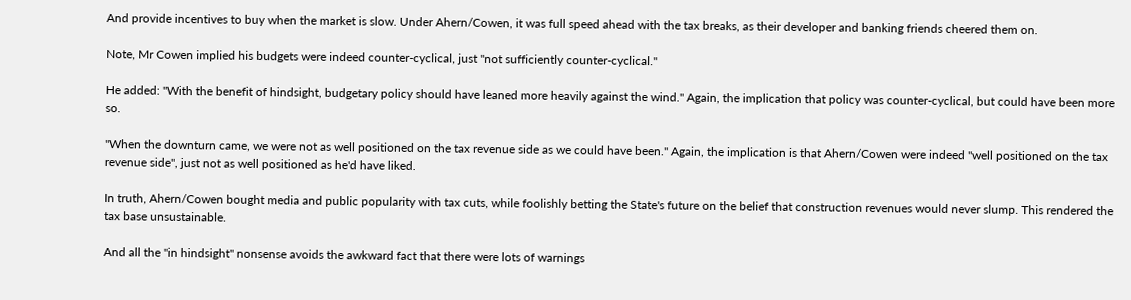And provide incentives to buy when the market is slow. Under Ahern/Cowen, it was full speed ahead with the tax breaks, as their developer and banking friends cheered them on.

Note, Mr Cowen implied his budgets were indeed counter-cyclical, just "not sufficiently counter-cyclical."

He added: "With the benefit of hindsight, budgetary policy should have leaned more heavily against the wind." Again, the implication that policy was counter-cyclical, but could have been more so.

"When the downturn came, we were not as well positioned on the tax revenue side as we could have been." Again, the implication is that Ahern/Cowen were indeed "well positioned on the tax revenue side", just not as well positioned as he'd have liked.

In truth, Ahern/Cowen bought media and public popularity with tax cuts, while foolishly betting the State's future on the belief that construction revenues would never slump. This rendered the tax base unsustainable.

And all the "in hindsight" nonsense avoids the awkward fact that there were lots of warnings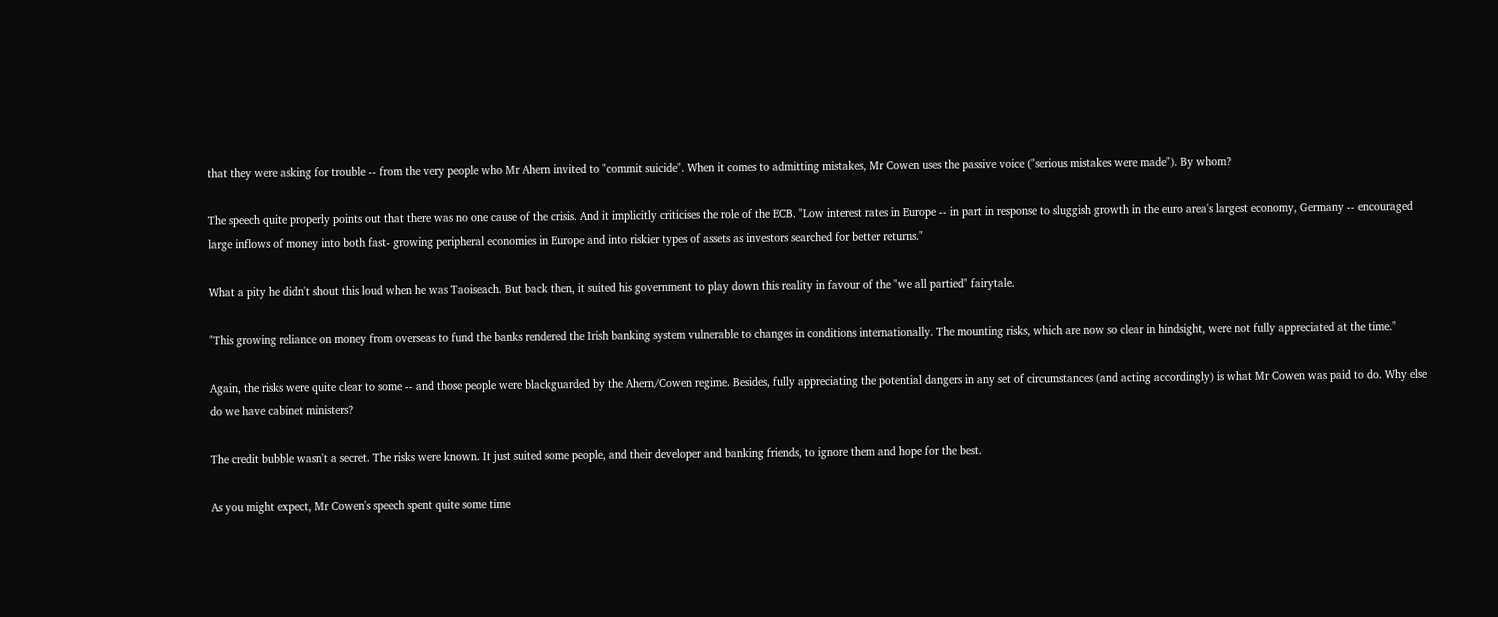that they were asking for trouble -- from the very people who Mr Ahern invited to "commit suicide". When it comes to admitting mistakes, Mr Cowen uses the passive voice ("serious mistakes were made"). By whom?

The speech quite properly points out that there was no one cause of the crisis. And it implicitly criticises the role of the ECB. "Low interest rates in Europe -- in part in response to sluggish growth in the euro area's largest economy, Germany -- encouraged large inflows of money into both fast- growing peripheral economies in Europe and into riskier types of assets as investors searched for better returns."

What a pity he didn't shout this loud when he was Taoiseach. But back then, it suited his government to play down this reality in favour of the "we all partied" fairytale.

"This growing reliance on money from overseas to fund the banks rendered the Irish banking system vulnerable to changes in conditions internationally. The mounting risks, which are now so clear in hindsight, were not fully appreciated at the time."

Again, the risks were quite clear to some -- and those people were blackguarded by the Ahern/Cowen regime. Besides, fully appreciating the potential dangers in any set of circumstances (and acting accordingly) is what Mr Cowen was paid to do. Why else do we have cabinet ministers?

The credit bubble wasn't a secret. The risks were known. It just suited some people, and their developer and banking friends, to ignore them and hope for the best.

As you might expect, Mr Cowen's speech spent quite some time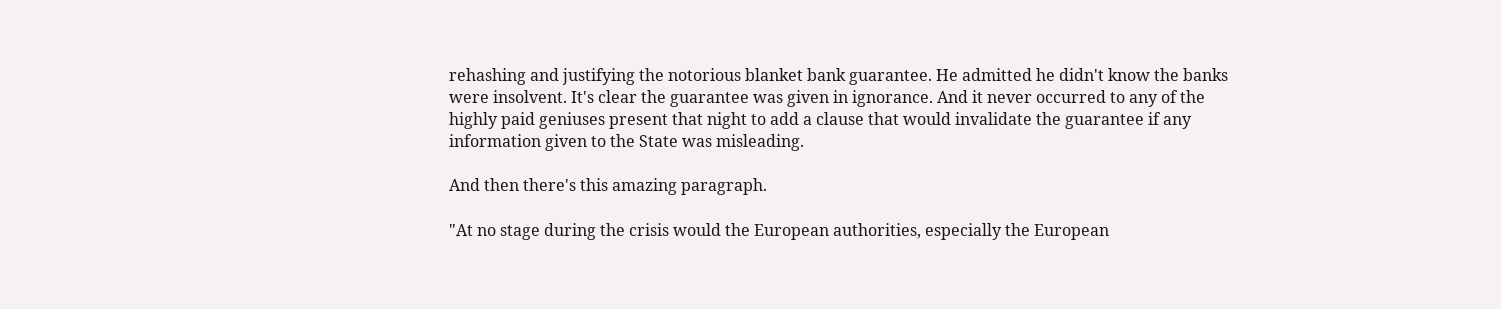rehashing and justifying the notorious blanket bank guarantee. He admitted he didn't know the banks were insolvent. It's clear the guarantee was given in ignorance. And it never occurred to any of the highly paid geniuses present that night to add a clause that would invalidate the guarantee if any information given to the State was misleading.

And then there's this amazing paragraph.

"At no stage during the crisis would the European authorities, especially the European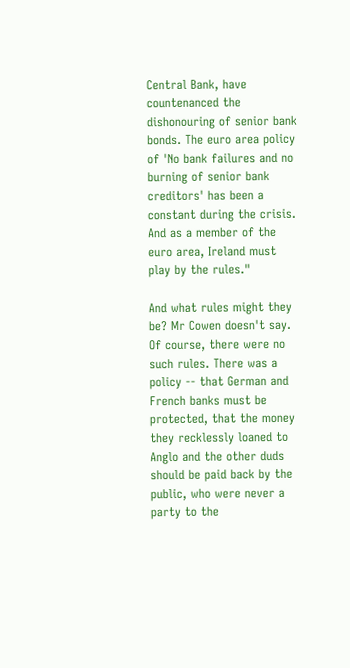Central Bank, have countenanced the dishonouring of senior bank bonds. The euro area policy of 'No bank failures and no burning of senior bank creditors' has been a constant during the crisis. And as a member of the euro area, Ireland must play by the rules."

And what rules might they be? Mr Cowen doesn't say. Of course, there were no such rules. There was a policy -- that German and French banks must be protected, that the money they recklessly loaned to Anglo and the other duds should be paid back by the public, who were never a party to the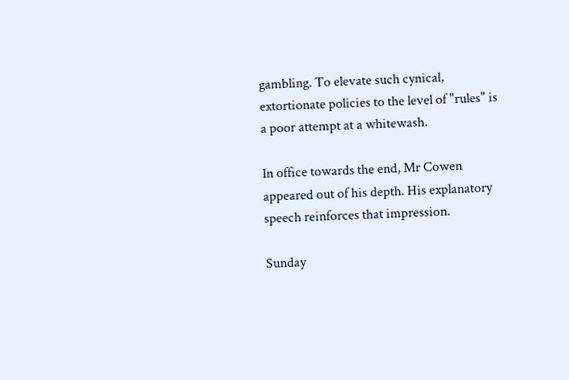gambling. To elevate such cynical, extortionate policies to the level of "rules" is a poor attempt at a whitewash.

In office towards the end, Mr Cowen appeared out of his depth. His explanatory speech reinforces that impression.

Sunday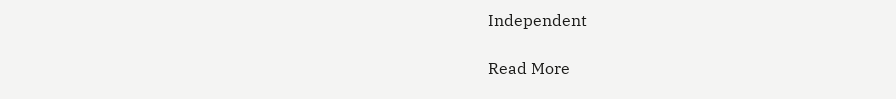Independent

Read More